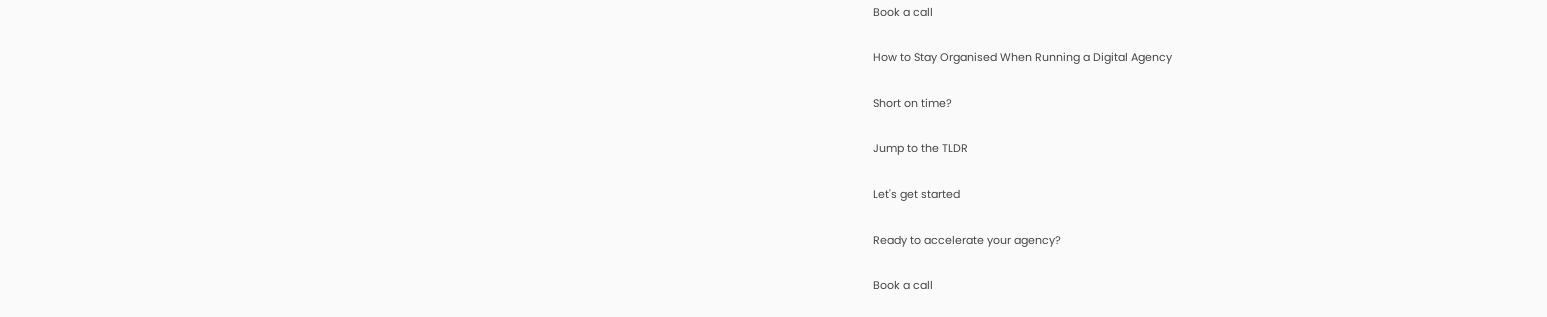Book a call

How to Stay Organised When Running a Digital Agency

Short on time?

Jump to the TLDR

Let's get started

Ready to accelerate your agency?

Book a call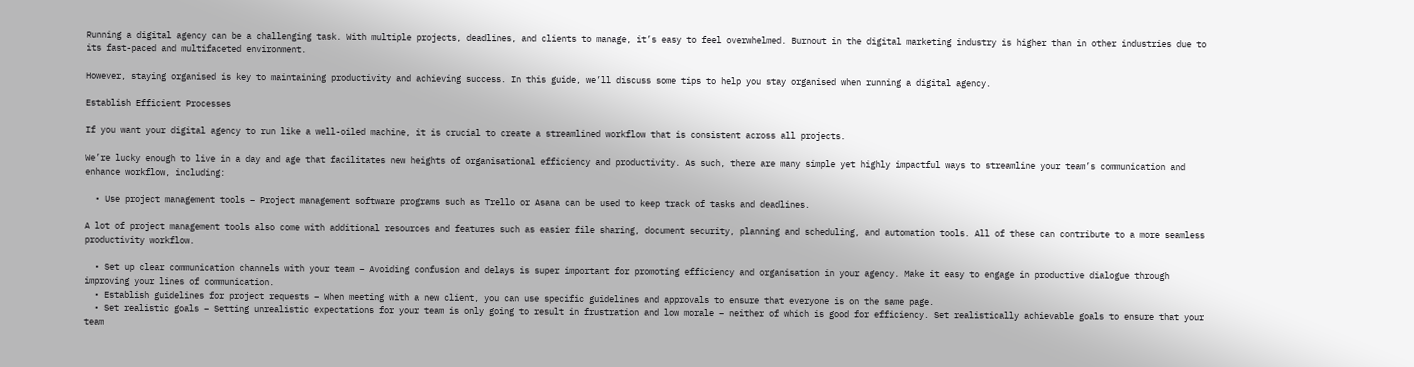Running a digital agency can be a challenging task. With multiple projects, deadlines, and clients to manage, it’s easy to feel overwhelmed. Burnout in the digital marketing industry is higher than in other industries due to its fast-paced and multifaceted environment.

However, staying organised is key to maintaining productivity and achieving success. In this guide, we’ll discuss some tips to help you stay organised when running a digital agency.

Establish Efficient Processes

If you want your digital agency to run like a well-oiled machine, it is crucial to create a streamlined workflow that is consistent across all projects.

We’re lucky enough to live in a day and age that facilitates new heights of organisational efficiency and productivity. As such, there are many simple yet highly impactful ways to streamline your team’s communication and enhance workflow, including:

  • Use project management tools – Project management software programs such as Trello or Asana can be used to keep track of tasks and deadlines.

A lot of project management tools also come with additional resources and features such as easier file sharing, document security, planning and scheduling, and automation tools. All of these can contribute to a more seamless productivity workflow.

  • Set up clear communication channels with your team – Avoiding confusion and delays is super important for promoting efficiency and organisation in your agency. Make it easy to engage in productive dialogue through improving your lines of communication.
  • Establish guidelines for project requests – When meeting with a new client, you can use specific guidelines and approvals to ensure that everyone is on the same page.
  • Set realistic goals – Setting unrealistic expectations for your team is only going to result in frustration and low morale – neither of which is good for efficiency. Set realistically achievable goals to ensure that your team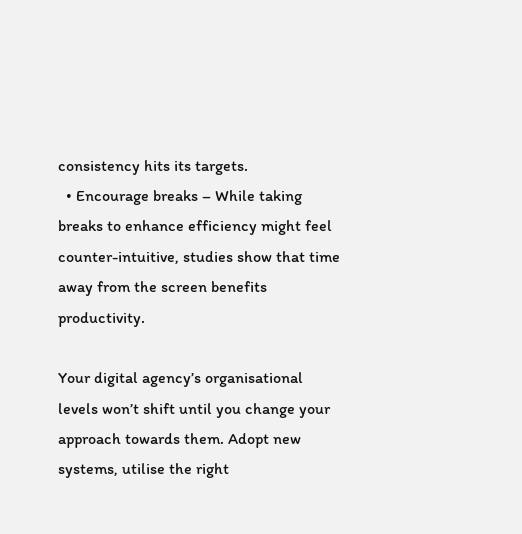consistency hits its targets.
  • Encourage breaks – While taking breaks to enhance efficiency might feel counter-intuitive, studies show that time away from the screen benefits productivity.

Your digital agency’s organisational levels won’t shift until you change your approach towards them. Adopt new systems, utilise the right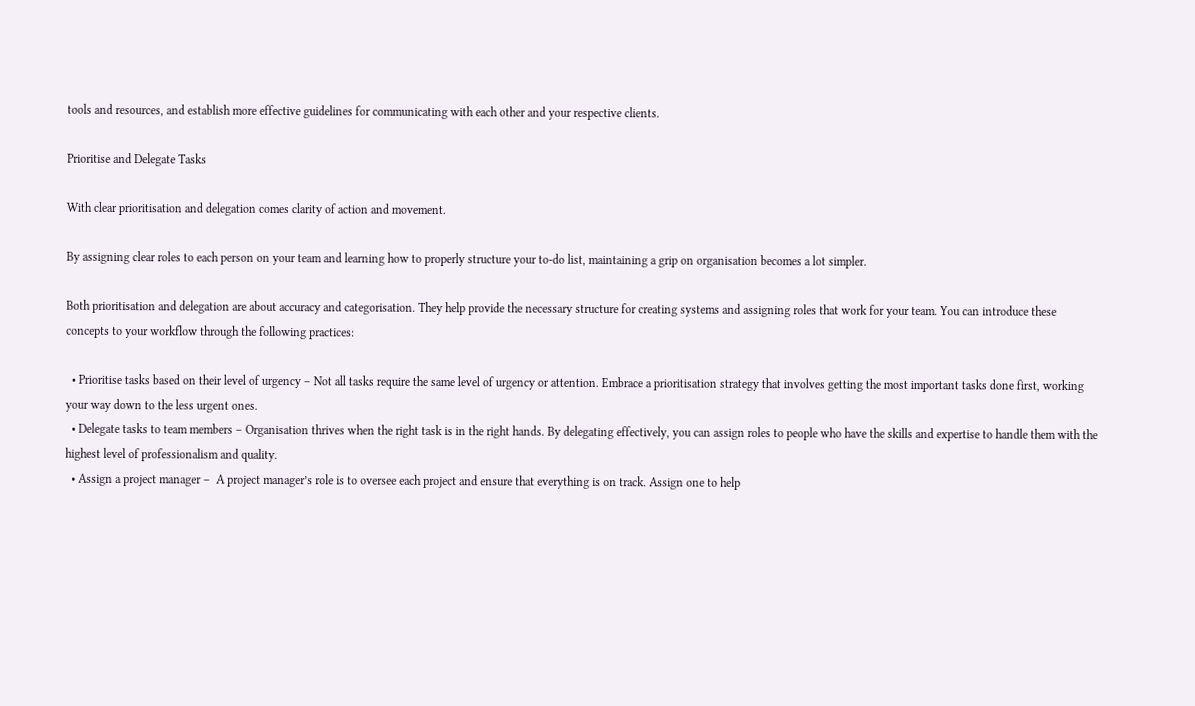tools and resources, and establish more effective guidelines for communicating with each other and your respective clients.

Prioritise and Delegate Tasks

With clear prioritisation and delegation comes clarity of action and movement.

By assigning clear roles to each person on your team and learning how to properly structure your to-do list, maintaining a grip on organisation becomes a lot simpler.

Both prioritisation and delegation are about accuracy and categorisation. They help provide the necessary structure for creating systems and assigning roles that work for your team. You can introduce these concepts to your workflow through the following practices:

  • Prioritise tasks based on their level of urgency – Not all tasks require the same level of urgency or attention. Embrace a prioritisation strategy that involves getting the most important tasks done first, working your way down to the less urgent ones.
  • Delegate tasks to team members – Organisation thrives when the right task is in the right hands. By delegating effectively, you can assign roles to people who have the skills and expertise to handle them with the highest level of professionalism and quality.
  • Assign a project manager –  A project manager’s role is to oversee each project and ensure that everything is on track. Assign one to help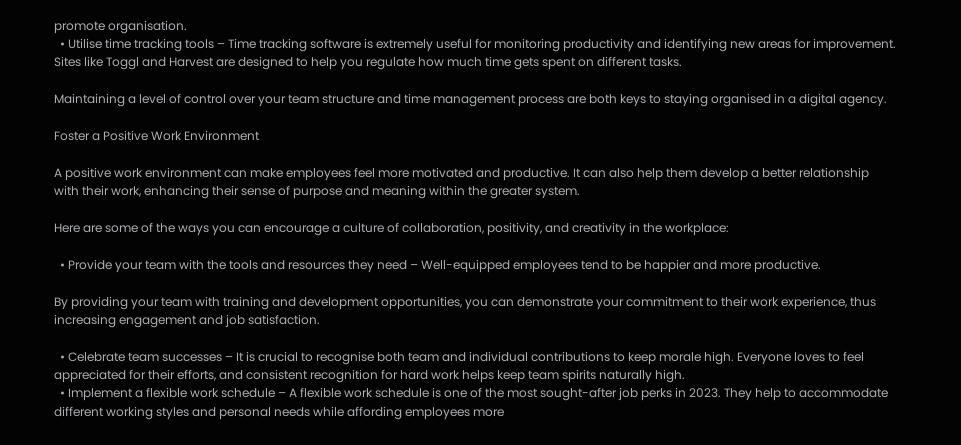promote organisation.
  • Utilise time tracking tools – Time tracking software is extremely useful for monitoring productivity and identifying new areas for improvement. Sites like Toggl and Harvest are designed to help you regulate how much time gets spent on different tasks.

Maintaining a level of control over your team structure and time management process are both keys to staying organised in a digital agency.

Foster a Positive Work Environment

A positive work environment can make employees feel more motivated and productive. It can also help them develop a better relationship with their work, enhancing their sense of purpose and meaning within the greater system.

Here are some of the ways you can encourage a culture of collaboration, positivity, and creativity in the workplace:

  • Provide your team with the tools and resources they need – Well-equipped employees tend to be happier and more productive.

By providing your team with training and development opportunities, you can demonstrate your commitment to their work experience, thus increasing engagement and job satisfaction.

  • Celebrate team successes – It is crucial to recognise both team and individual contributions to keep morale high. Everyone loves to feel appreciated for their efforts, and consistent recognition for hard work helps keep team spirits naturally high.
  • Implement a flexible work schedule – A flexible work schedule is one of the most sought-after job perks in 2023. They help to accommodate different working styles and personal needs while affording employees more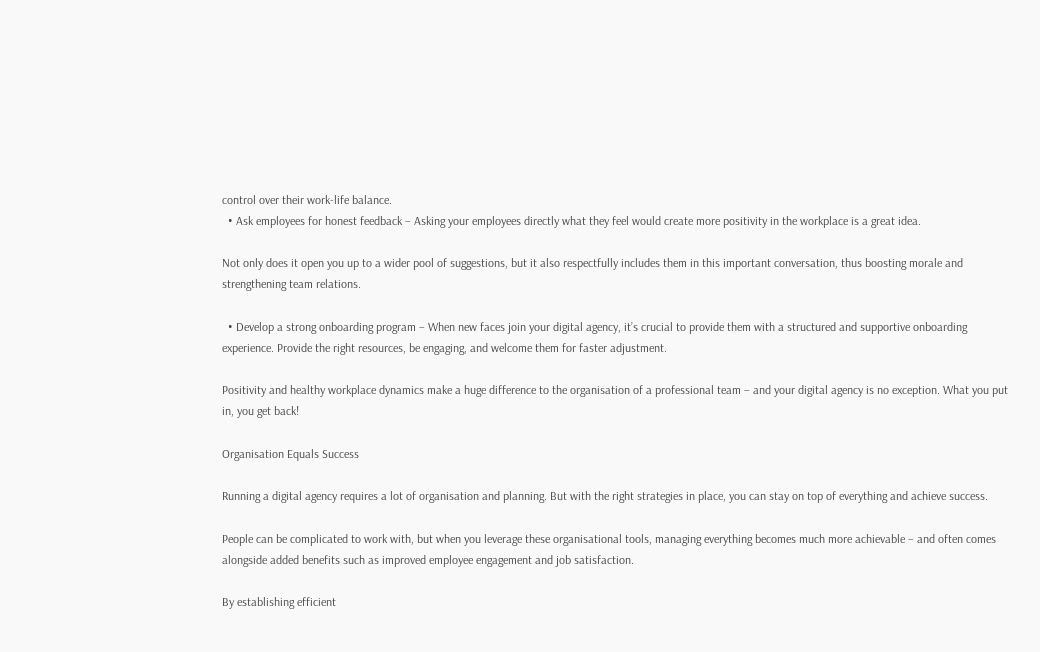control over their work-life balance.
  • Ask employees for honest feedback – Asking your employees directly what they feel would create more positivity in the workplace is a great idea.

Not only does it open you up to a wider pool of suggestions, but it also respectfully includes them in this important conversation, thus boosting morale and strengthening team relations.

  • Develop a strong onboarding program – When new faces join your digital agency, it’s crucial to provide them with a structured and supportive onboarding experience. Provide the right resources, be engaging, and welcome them for faster adjustment.

Positivity and healthy workplace dynamics make a huge difference to the organisation of a professional team – and your digital agency is no exception. What you put in, you get back!

Organisation Equals Success

Running a digital agency requires a lot of organisation and planning. But with the right strategies in place, you can stay on top of everything and achieve success.

People can be complicated to work with, but when you leverage these organisational tools, managing everything becomes much more achievable – and often comes alongside added benefits such as improved employee engagement and job satisfaction.

By establishing efficient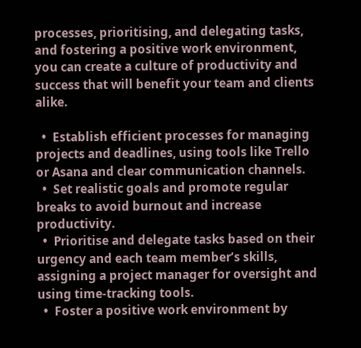processes, prioritising, and delegating tasks, and fostering a positive work environment, you can create a culture of productivity and success that will benefit your team and clients alike.

  •  Establish efficient processes for managing projects and deadlines, using tools like Trello or Asana and clear communication channels.
  •  Set realistic goals and promote regular breaks to avoid burnout and increase productivity.
  •  Prioritise and delegate tasks based on their urgency and each team member’s skills, assigning a project manager for oversight and using time-tracking tools.
  •  Foster a positive work environment by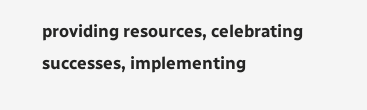providing resources, celebrating successes, implementing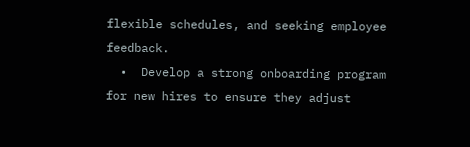flexible schedules, and seeking employee feedback.
  •  Develop a strong onboarding program for new hires to ensure they adjust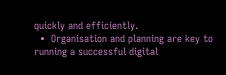quickly and efficiently.
  •  Organisation and planning are key to running a successful digital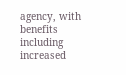agency, with benefits including increased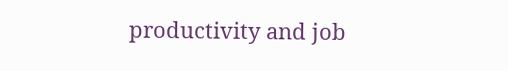productivity and job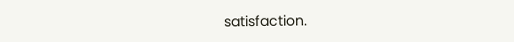satisfaction.